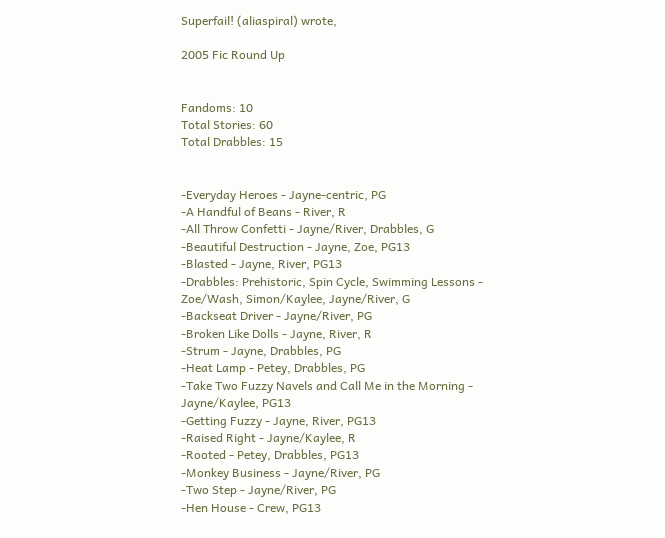Superfail! (aliaspiral) wrote,

2005 Fic Round Up


Fandoms: 10
Total Stories: 60
Total Drabbles: 15


-Everyday Heroes - Jayne-centric, PG
-A Handful of Beans - River, R
-All Throw Confetti - Jayne/River, Drabbles, G
-Beautiful Destruction - Jayne, Zoe, PG13
-Blasted - Jayne, River, PG13
-Drabbles: Prehistoric, Spin Cycle, Swimming Lessons - Zoe/Wash, Simon/Kaylee, Jayne/River, G
-Backseat Driver - Jayne/River, PG
-Broken Like Dolls - Jayne, River, R
-Strum - Jayne, Drabbles, PG
-Heat Lamp - Petey, Drabbles, PG
-Take Two Fuzzy Navels and Call Me in the Morning - Jayne/Kaylee, PG13
-Getting Fuzzy - Jayne, River, PG13
-Raised Right - Jayne/Kaylee, R
-Rooted - Petey, Drabbles, PG13
-Monkey Business - Jayne/River, PG
-Two Step - Jayne/River, PG
-Hen House - Crew, PG13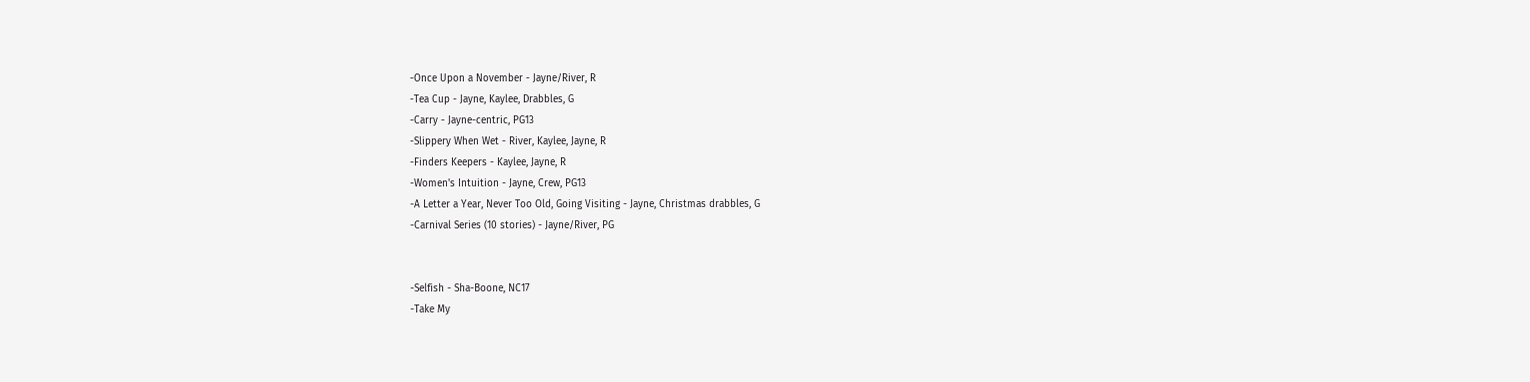-Once Upon a November - Jayne/River, R
-Tea Cup - Jayne, Kaylee, Drabbles, G
-Carry - Jayne-centric, PG13
-Slippery When Wet - River, Kaylee, Jayne, R
-Finders Keepers - Kaylee, Jayne, R
-Women's Intuition - Jayne, Crew, PG13
-A Letter a Year, Never Too Old, Going Visiting - Jayne, Christmas drabbles, G
-Carnival Series (10 stories) - Jayne/River, PG


-Selfish - Sha-Boone, NC17
-Take My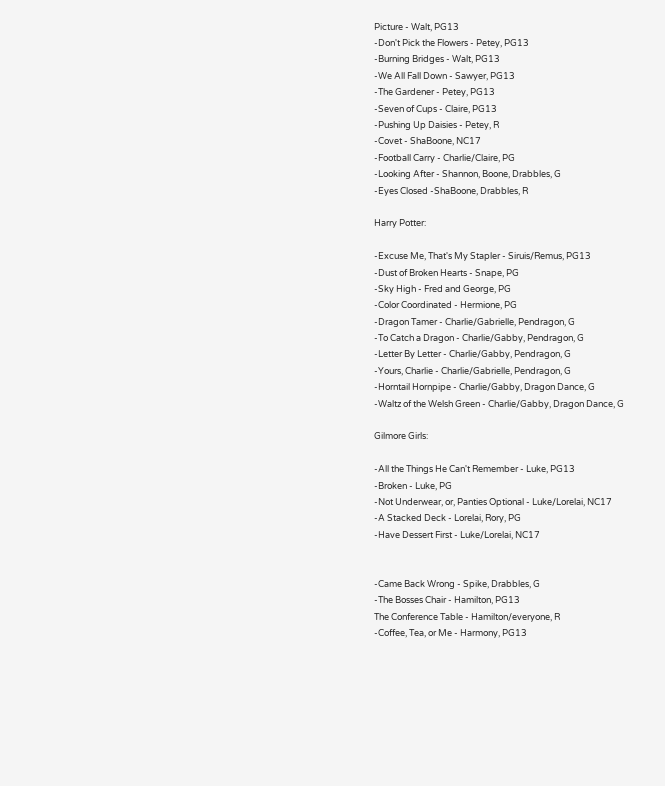Picture - Walt, PG13
-Don't Pick the Flowers - Petey, PG13
-Burning Bridges - Walt, PG13
-We All Fall Down - Sawyer, PG13
-The Gardener - Petey, PG13
-Seven of Cups - Claire, PG13
-Pushing Up Daisies - Petey, R
-Covet - ShaBoone, NC17
-Football Carry - Charlie/Claire, PG
-Looking After - Shannon, Boone, Drabbles, G
-Eyes Closed -ShaBoone, Drabbles, R

Harry Potter:

-Excuse Me, That's My Stapler - Siruis/Remus, PG13
-Dust of Broken Hearts - Snape, PG
-Sky High - Fred and George, PG
-Color Coordinated - Hermione, PG
-Dragon Tamer - Charlie/Gabrielle, Pendragon, G
-To Catch a Dragon - Charlie/Gabby, Pendragon, G
-Letter By Letter - Charlie/Gabby, Pendragon, G
-Yours, Charlie - Charlie/Gabrielle, Pendragon, G
-Horntail Hornpipe - Charlie/Gabby, Dragon Dance, G
-Waltz of the Welsh Green - Charlie/Gabby, Dragon Dance, G

Gilmore Girls:

-All the Things He Can't Remember - Luke, PG13
-Broken - Luke, PG
-Not Underwear, or, Panties Optional - Luke/Lorelai, NC17
-A Stacked Deck - Lorelai, Rory, PG
-Have Dessert First - Luke/Lorelai, NC17


-Came Back Wrong - Spike, Drabbles, G
-The Bosses Chair - Hamilton, PG13
The Conference Table - Hamilton/everyone, R
-Coffee, Tea, or Me - Harmony, PG13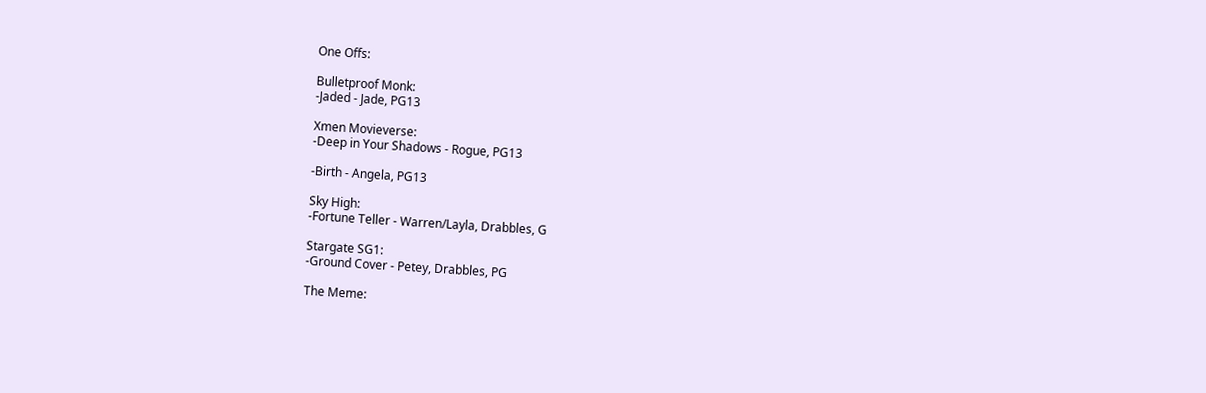One Offs:

Bulletproof Monk:
-Jaded - Jade, PG13

Xmen Movieverse:
-Deep in Your Shadows - Rogue, PG13

-Birth - Angela, PG13

Sky High:
-Fortune Teller - Warren/Layla, Drabbles, G

Stargate SG1:
-Ground Cover - Petey, Drabbles, PG

The Meme: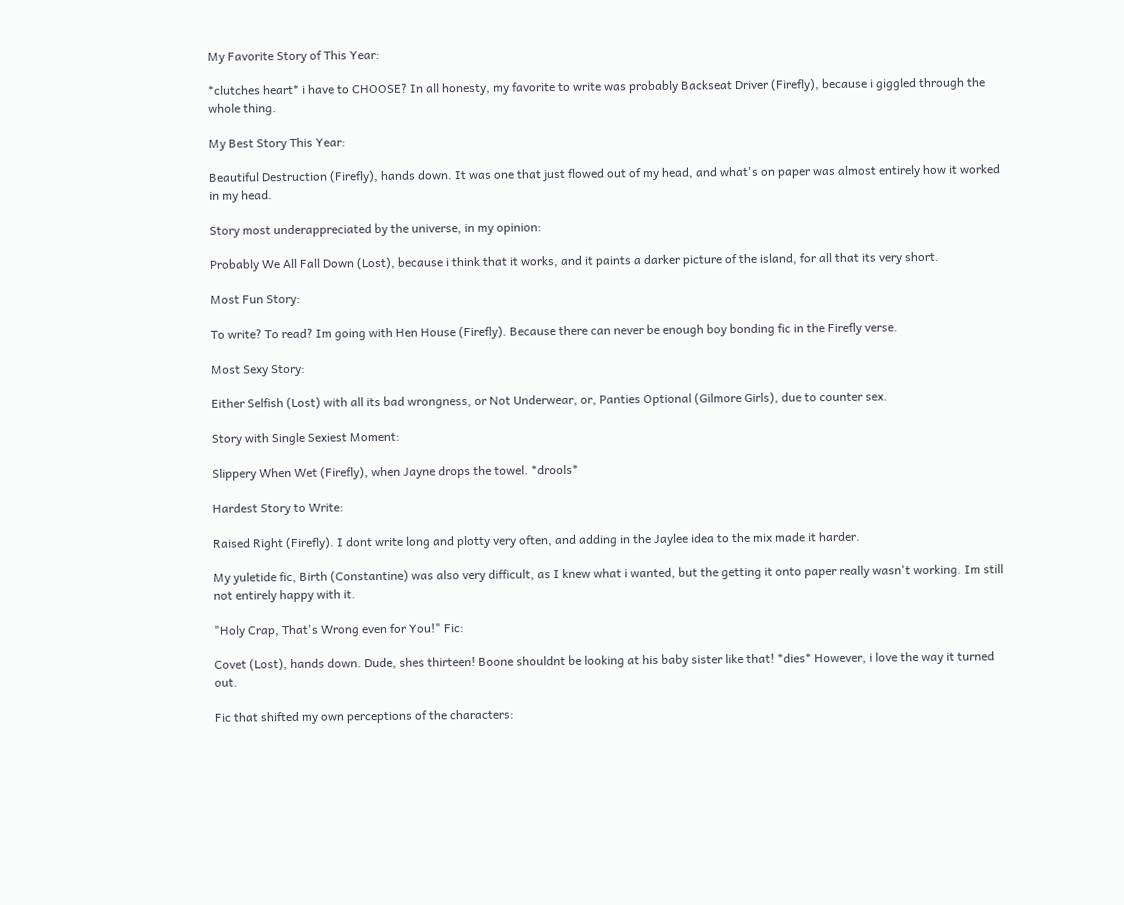My Favorite Story of This Year:

*clutches heart* i have to CHOOSE? In all honesty, my favorite to write was probably Backseat Driver (Firefly), because i giggled through the whole thing.

My Best Story This Year:

Beautiful Destruction (Firefly), hands down. It was one that just flowed out of my head, and what's on paper was almost entirely how it worked in my head.

Story most underappreciated by the universe, in my opinion:

Probably We All Fall Down (Lost), because i think that it works, and it paints a darker picture of the island, for all that its very short.

Most Fun Story:

To write? To read? Im going with Hen House (Firefly). Because there can never be enough boy bonding fic in the Firefly verse.

Most Sexy Story:

Either Selfish (Lost) with all its bad wrongness, or Not Underwear, or, Panties Optional (Gilmore Girls), due to counter sex.

Story with Single Sexiest Moment:

Slippery When Wet (Firefly), when Jayne drops the towel. *drools*

Hardest Story to Write:

Raised Right (Firefly). I dont write long and plotty very often, and adding in the Jaylee idea to the mix made it harder.

My yuletide fic, Birth (Constantine) was also very difficult, as I knew what i wanted, but the getting it onto paper really wasn't working. Im still not entirely happy with it.

"Holy Crap, That's Wrong even for You!" Fic:

Covet (Lost), hands down. Dude, shes thirteen! Boone shouldnt be looking at his baby sister like that! *dies* However, i love the way it turned out.

Fic that shifted my own perceptions of the characters: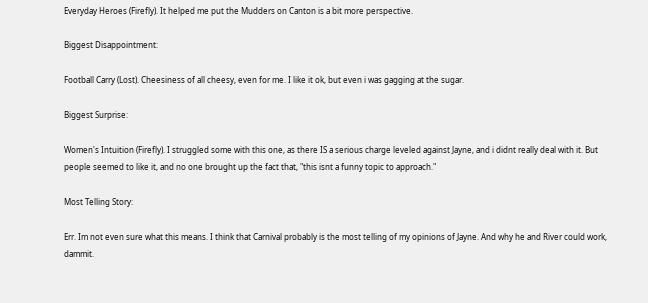Everyday Heroes (Firefly). It helped me put the Mudders on Canton is a bit more perspective.

Biggest Disappointment:

Football Carry (Lost). Cheesiness of all cheesy, even for me. I like it ok, but even i was gagging at the sugar.

Biggest Surprise:

Women's Intuition (Firefly). I struggled some with this one, as there IS a serious charge leveled against Jayne, and i didnt really deal with it. But people seemed to like it, and no one brought up the fact that, "this isnt a funny topic to approach."

Most Telling Story:

Err. Im not even sure what this means. I think that Carnival probably is the most telling of my opinions of Jayne. And why he and River could work, dammit.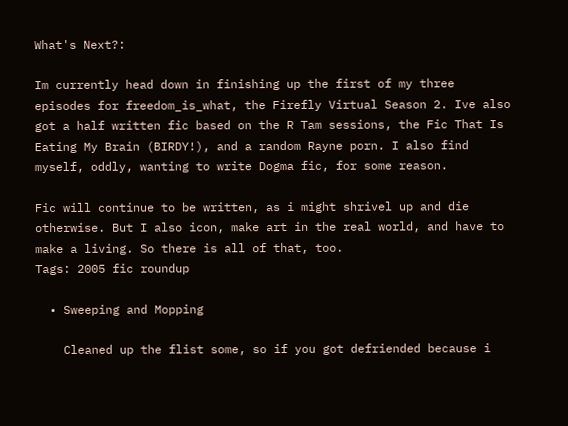What's Next?:

Im currently head down in finishing up the first of my three episodes for freedom_is_what, the Firefly Virtual Season 2. Ive also got a half written fic based on the R Tam sessions, the Fic That Is Eating My Brain (BIRDY!), and a random Rayne porn. I also find myself, oddly, wanting to write Dogma fic, for some reason.

Fic will continue to be written, as i might shrivel up and die otherwise. But I also icon, make art in the real world, and have to make a living. So there is all of that, too.
Tags: 2005 fic roundup

  • Sweeping and Mopping

    Cleaned up the flist some, so if you got defriended because i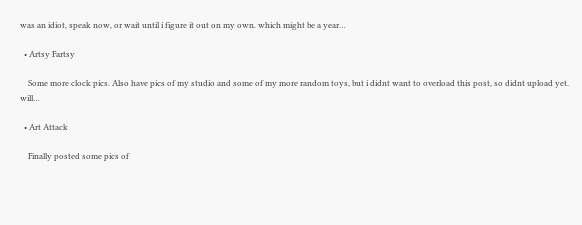was an idiot, speak now, or wait until i figure it out on my own. which might be a year…

  • Artsy Fartsy

    Some more clock pics. Also have pics of my studio and some of my more random toys, but i didnt want to overload this post, so didnt upload yet. will…

  • Art Attack

    Finally posted some pics of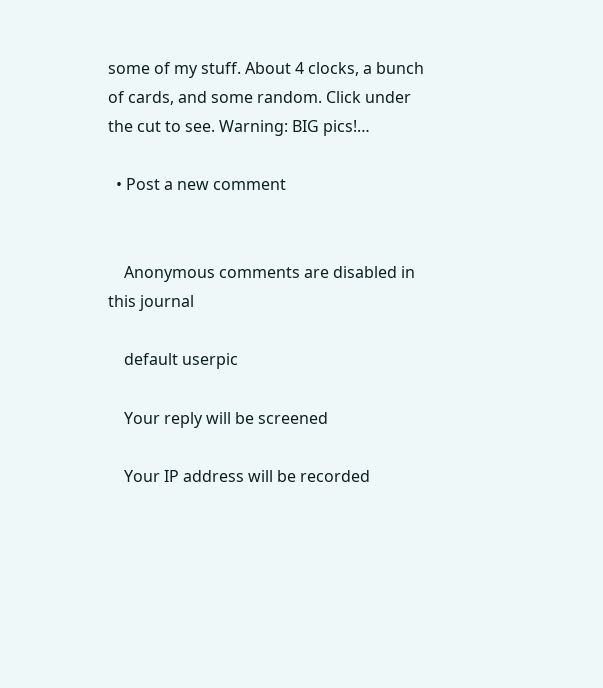some of my stuff. About 4 clocks, a bunch of cards, and some random. Click under the cut to see. Warning: BIG pics!…

  • Post a new comment


    Anonymous comments are disabled in this journal

    default userpic

    Your reply will be screened

    Your IP address will be recorded